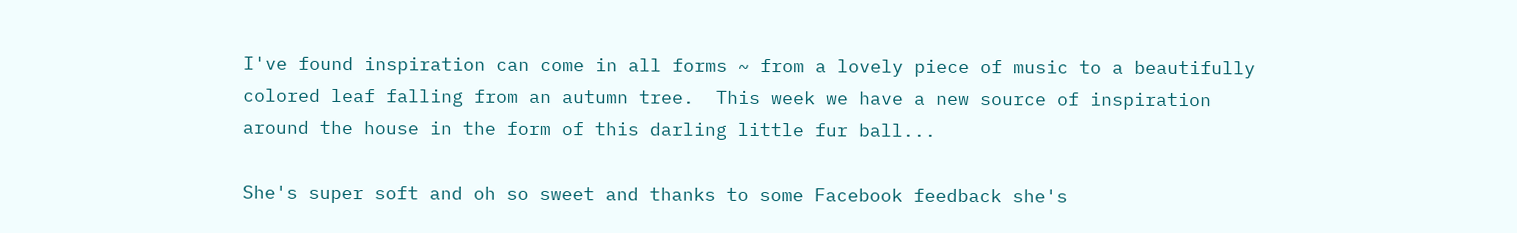I've found inspiration can come in all forms ~ from a lovely piece of music to a beautifully colored leaf falling from an autumn tree.  This week we have a new source of inspiration around the house in the form of this darling little fur ball...

She's super soft and oh so sweet and thanks to some Facebook feedback she's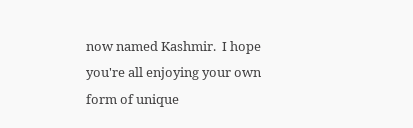now named Kashmir.  I hope you're all enjoying your own form of unique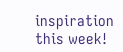inspiration this week!